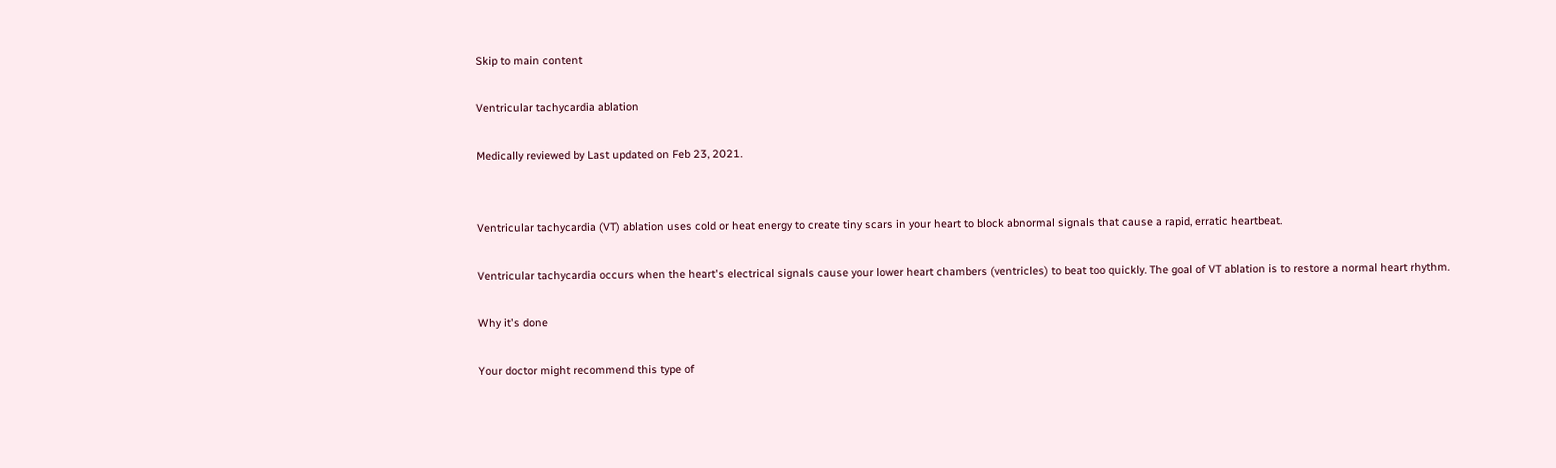Skip to main content

Ventricular tachycardia ablation

Medically reviewed by Last updated on Feb 23, 2021.


Ventricular tachycardia (VT) ablation uses cold or heat energy to create tiny scars in your heart to block abnormal signals that cause a rapid, erratic heartbeat.

Ventricular tachycardia occurs when the heart's electrical signals cause your lower heart chambers (ventricles) to beat too quickly. The goal of VT ablation is to restore a normal heart rhythm.

Why it's done

Your doctor might recommend this type of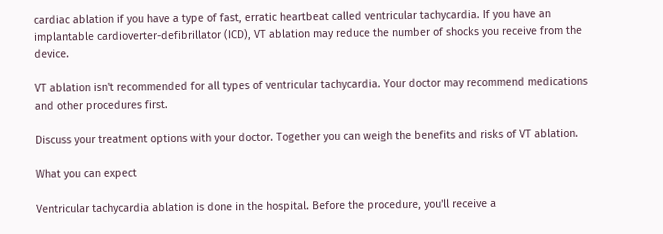cardiac ablation if you have a type of fast, erratic heartbeat called ventricular tachycardia. If you have an implantable cardioverter-defibrillator (ICD), VT ablation may reduce the number of shocks you receive from the device.

VT ablation isn't recommended for all types of ventricular tachycardia. Your doctor may recommend medications and other procedures first.

Discuss your treatment options with your doctor. Together you can weigh the benefits and risks of VT ablation.

What you can expect

Ventricular tachycardia ablation is done in the hospital. Before the procedure, you'll receive a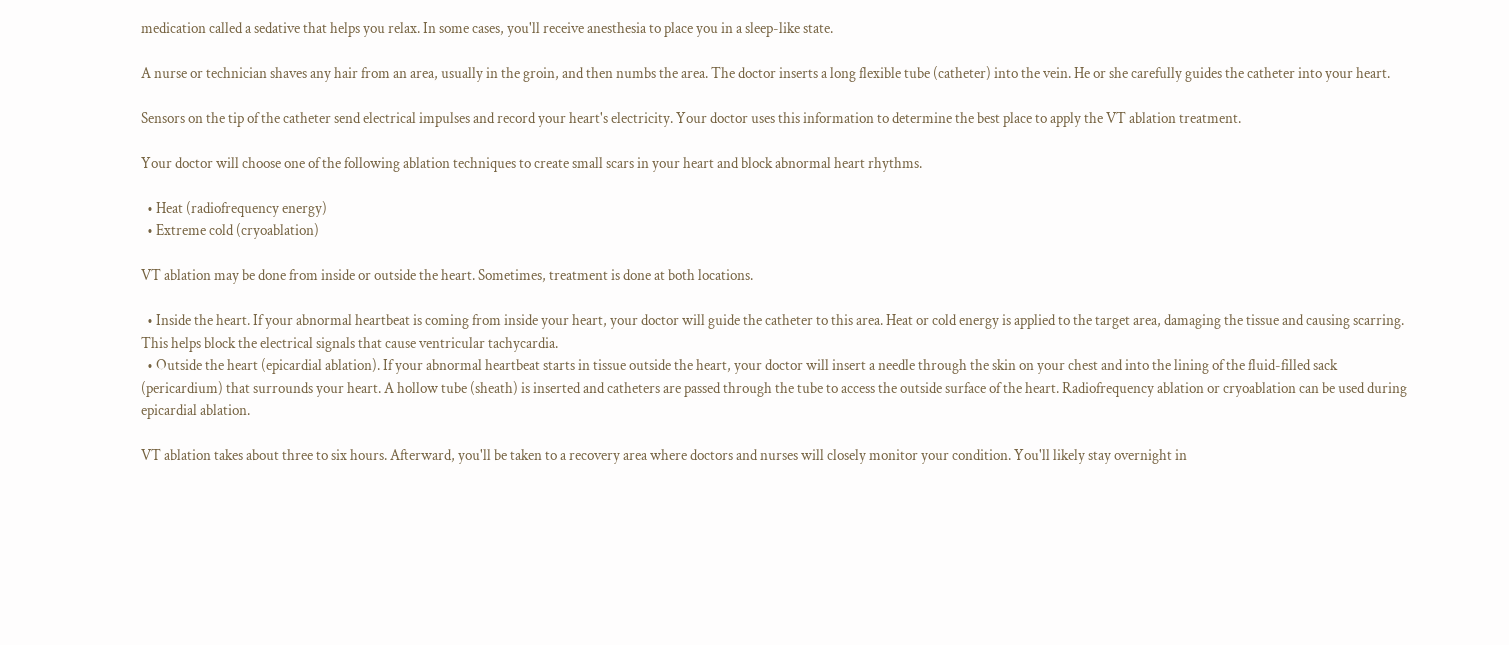medication called a sedative that helps you relax. In some cases, you'll receive anesthesia to place you in a sleep-like state.

A nurse or technician shaves any hair from an area, usually in the groin, and then numbs the area. The doctor inserts a long flexible tube (catheter) into the vein. He or she carefully guides the catheter into your heart.

Sensors on the tip of the catheter send electrical impulses and record your heart's electricity. Your doctor uses this information to determine the best place to apply the VT ablation treatment.

Your doctor will choose one of the following ablation techniques to create small scars in your heart and block abnormal heart rhythms.

  • Heat (radiofrequency energy)
  • Extreme cold (cryoablation)

VT ablation may be done from inside or outside the heart. Sometimes, treatment is done at both locations.

  • Inside the heart. If your abnormal heartbeat is coming from inside your heart, your doctor will guide the catheter to this area. Heat or cold energy is applied to the target area, damaging the tissue and causing scarring. This helps block the electrical signals that cause ventricular tachycardia.
  • Outside the heart (epicardial ablation). If your abnormal heartbeat starts in tissue outside the heart, your doctor will insert a needle through the skin on your chest and into the lining of the fluid-filled sack (pericardium) that surrounds your heart. A hollow tube (sheath) is inserted and catheters are passed through the tube to access the outside surface of the heart. Radiofrequency ablation or cryoablation can be used during epicardial ablation.

VT ablation takes about three to six hours. Afterward, you'll be taken to a recovery area where doctors and nurses will closely monitor your condition. You'll likely stay overnight in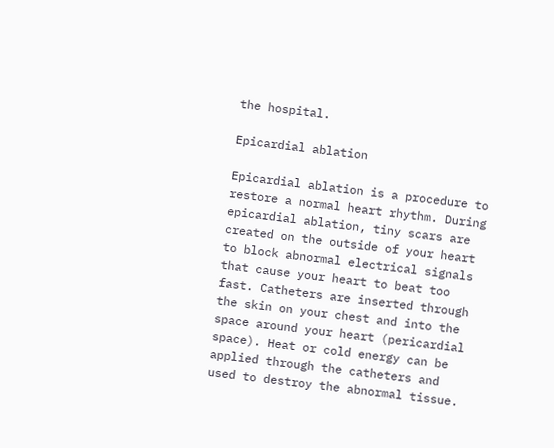the hospital.

Epicardial ablation

Epicardial ablation is a procedure to restore a normal heart rhythm. During epicardial ablation, tiny scars are created on the outside of your heart to block abnormal electrical signals that cause your heart to beat too fast. Catheters are inserted through the skin on your chest and into the space around your heart (pericardial space). Heat or cold energy can be applied through the catheters and used to destroy the abnormal tissue.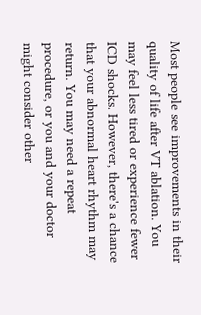Most people see improvements in their quality of life after VT ablation. You may feel less tired or experience fewer ICD shocks. However, there's a chance that your abnormal heart rhythm may return. You may need a repeat procedure, or you and your doctor might consider other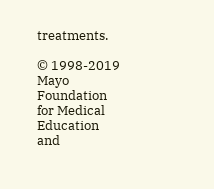treatments.

© 1998-2019 Mayo Foundation for Medical Education and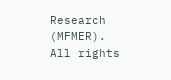Research (MFMER). All rights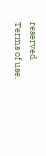reserved. Terms of use.